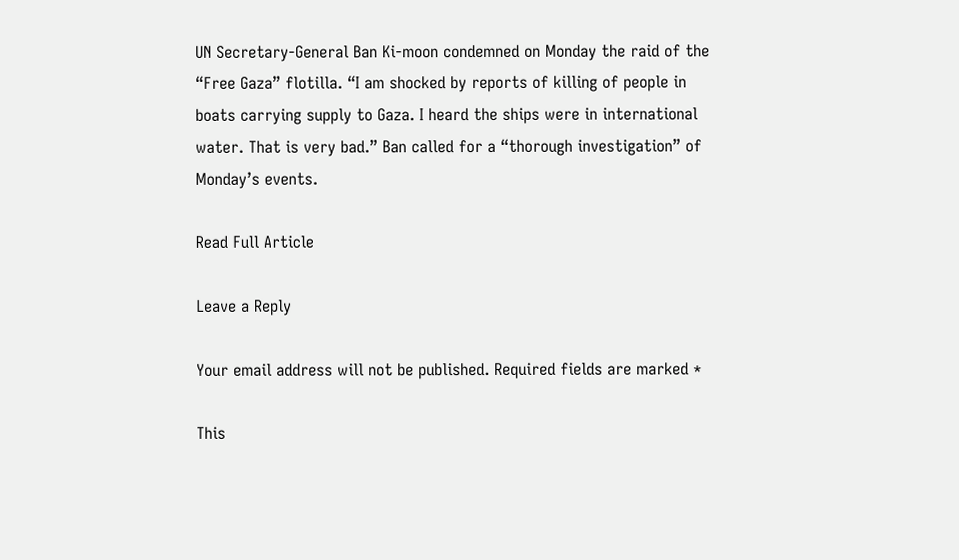UN Secretary-General Ban Ki-moon condemned on Monday the raid of the “Free Gaza” flotilla. “I am shocked by reports of killing of people in boats carrying supply to Gaza. I heard the ships were in international water. That is very bad.” Ban called for a “thorough investigation” of Monday’s events.

Read Full Article

Leave a Reply

Your email address will not be published. Required fields are marked *

This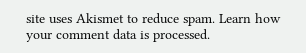site uses Akismet to reduce spam. Learn how your comment data is processed.